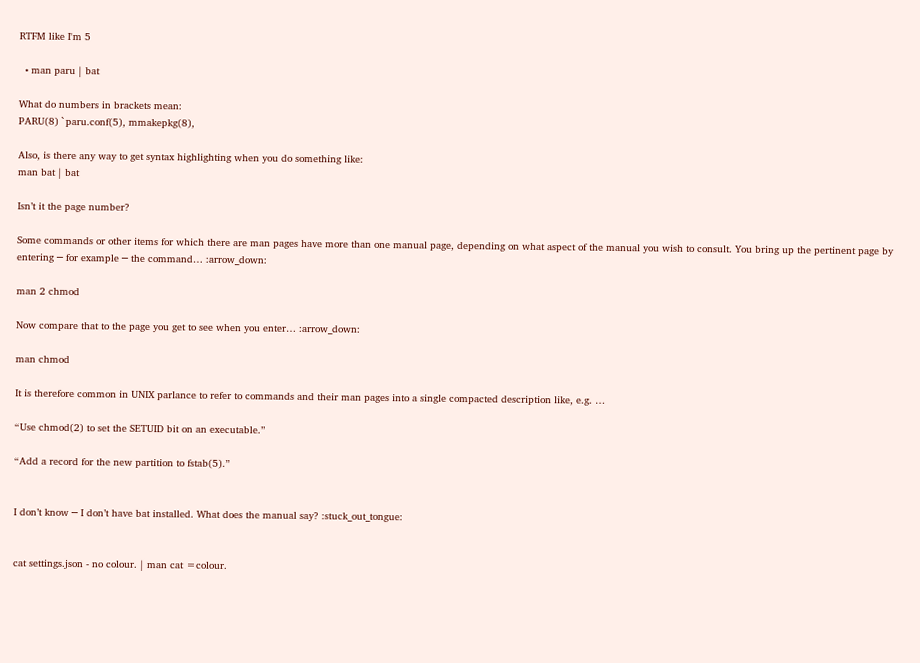RTFM like I'm 5

  • man paru | bat

What do numbers in brackets mean:
PARU(8) `paru.conf(5), mmakepkg(8),

Also, is there any way to get syntax highlighting when you do something like:
man bat | bat

Isn’t it the page number?

Some commands or other items for which there are man pages have more than one manual page, depending on what aspect of the manual you wish to consult. You bring up the pertinent page by entering ─ for example ─ the command… :arrow_down:

man 2 chmod

Now compare that to the page you get to see when you enter… :arrow_down:

man chmod

It is therefore common in UNIX parlance to refer to commands and their man pages into a single compacted description like, e.g. …

“Use chmod(2) to set the SETUID bit on an executable.”

“Add a record for the new partition to fstab(5).”


I don’t know ─ I don’t have bat installed. What does the manual say? :stuck_out_tongue:


cat settings.json - no colour. | man cat =colour.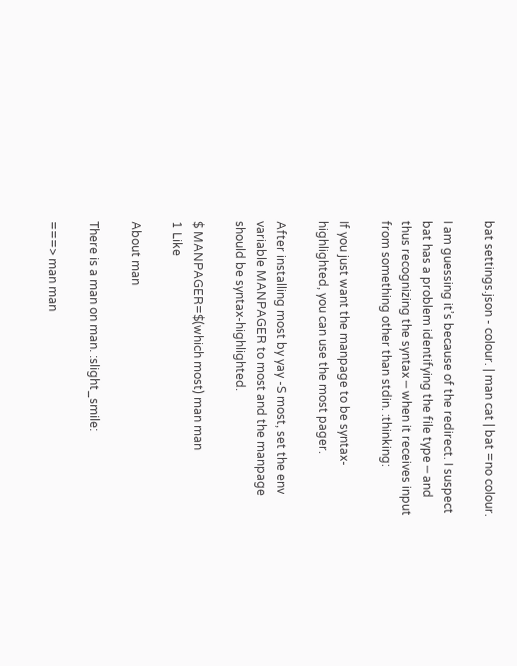bat settings.json - colour. | man cat | bat =no colour.

I am guessing it’s because of the redirect. I suspect bat has a problem identifying the file type ─ and thus recognizing the syntax ─ when it receives input from something other than stdin. :thinking:

If you just want the manpage to be syntax-highlighted, you can use the most pager.

After installing most by yay -S most, set the env variable MANPAGER to most and the manpage should be syntax-highlighted.

$ MANPAGER=$(which most) man man
1 Like

About man

There is a man on man. :slight_smile:

===> man man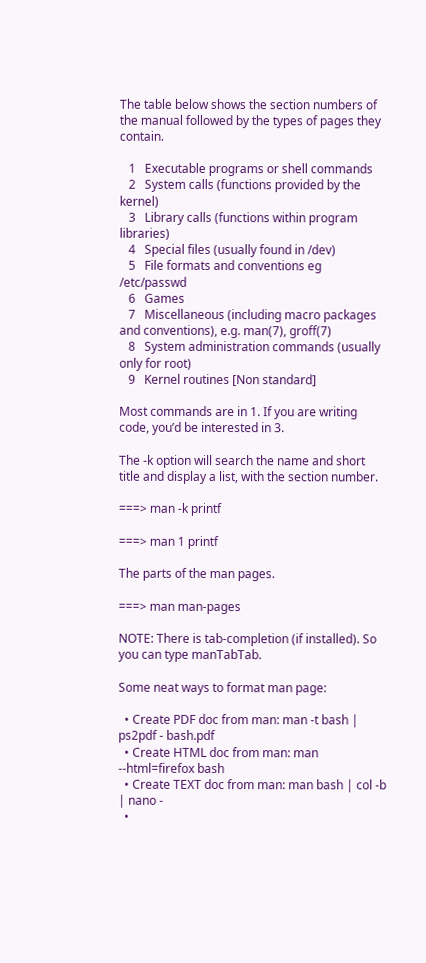The table below shows the section numbers of the manual followed by the types of pages they contain.

   1   Executable programs or shell commands
   2   System calls (functions provided by the kernel)
   3   Library calls (functions within program libraries)
   4   Special files (usually found in /dev)
   5   File formats and conventions eg /etc/passwd
   6   Games
   7   Miscellaneous (including macro packages and conventions), e.g. man(7), groff(7)
   8   System administration commands (usually only for root)
   9   Kernel routines [Non standard]

Most commands are in 1. If you are writing code, you’d be interested in 3.

The -k option will search the name and short title and display a list, with the section number.

===> man -k printf

===> man 1 printf

The parts of the man pages.

===> man man-pages

NOTE: There is tab-completion (if installed). So you can type manTabTab.

Some neat ways to format man page:

  • Create PDF doc from man: man -t bash | ps2pdf - bash.pdf
  • Create HTML doc from man: man --html=firefox bash
  • Create TEXT doc from man: man bash | col -b | nano -
  •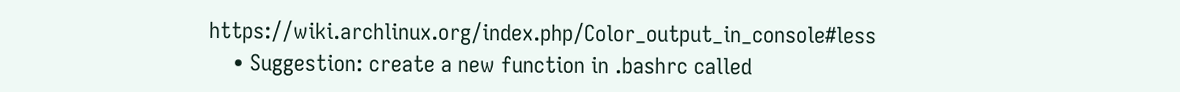https://wiki.archlinux.org/index.php/Color_output_in_console#less
    • Suggestion: create a new function in .bashrc called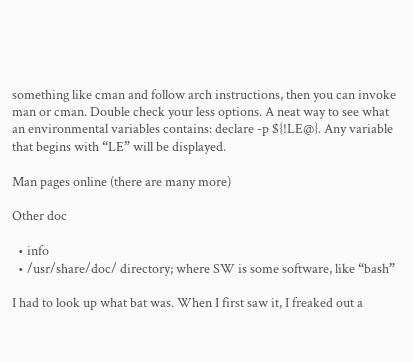something like cman and follow arch instructions, then you can invoke man or cman. Double check your less options. A neat way to see what an environmental variables contains: declare -p ${!LE@}. Any variable that begins with “LE” will be displayed.

Man pages online (there are many more)

Other doc

  • info
  • /usr/share/doc/ directory; where SW is some software, like “bash”

I had to look up what bat was. When I first saw it, I freaked out a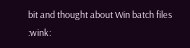bit and thought about Win batch files :wink: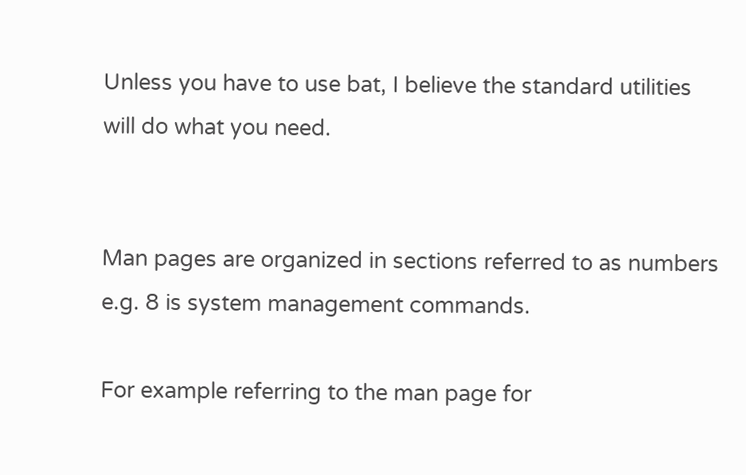Unless you have to use bat, I believe the standard utilities will do what you need.


Man pages are organized in sections referred to as numbers e.g. 8 is system management commands.

For example referring to the man page for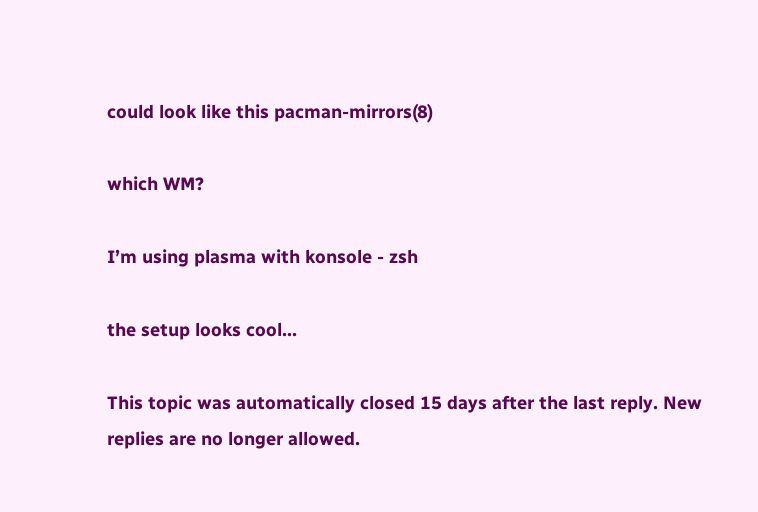could look like this pacman-mirrors(8)

which WM?

I’m using plasma with konsole - zsh

the setup looks cool…

This topic was automatically closed 15 days after the last reply. New replies are no longer allowed.